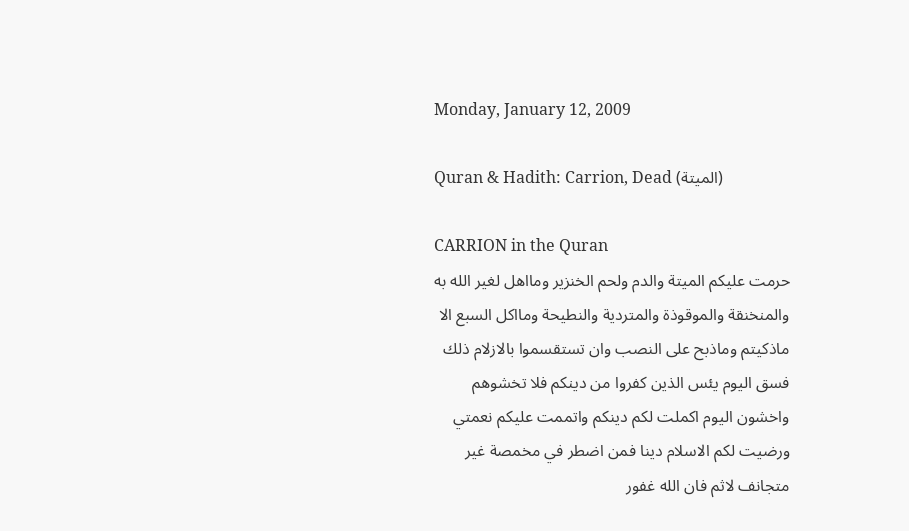Monday, January 12, 2009

Quran & Hadith: Carrion, Dead (الميتة)

CARRION in the Quran
حرمت عليكم الميتة والدم ولحم الخنزير ومااهل لغير الله به والمنخنقة والموقوذة والمتردية والنطيحة ومااكل السبع الا ماذكيتم وماذبح على النصب وان تستقسموا بالازلام ذلك فسق اليوم يئس الذين كفروا من دينكم فلا تخشوهم واخشون اليوم اكملت لكم دينكم واتممت عليكم نعمتي ورضيت لكم الاسلام دينا فمن اضطر في مخمصة غير متجانف لاثم فان الله غفور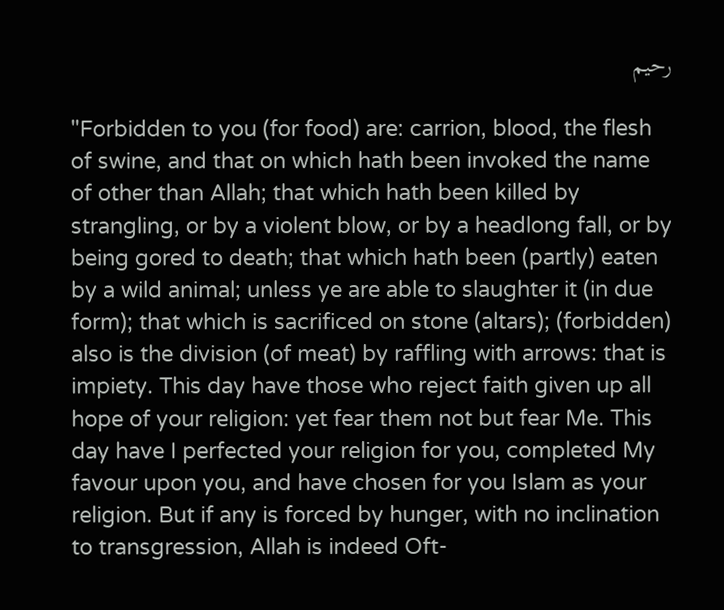رحيم

"Forbidden to you (for food) are: carrion, blood, the flesh of swine, and that on which hath been invoked the name of other than Allah; that which hath been killed by strangling, or by a violent blow, or by a headlong fall, or by being gored to death; that which hath been (partly) eaten by a wild animal; unless ye are able to slaughter it (in due form); that which is sacrificed on stone (altars); (forbidden) also is the division (of meat) by raffling with arrows: that is impiety. This day have those who reject faith given up all hope of your religion: yet fear them not but fear Me. This day have I perfected your religion for you, completed My favour upon you, and have chosen for you Islam as your religion. But if any is forced by hunger, with no inclination to transgression, Allah is indeed Oft-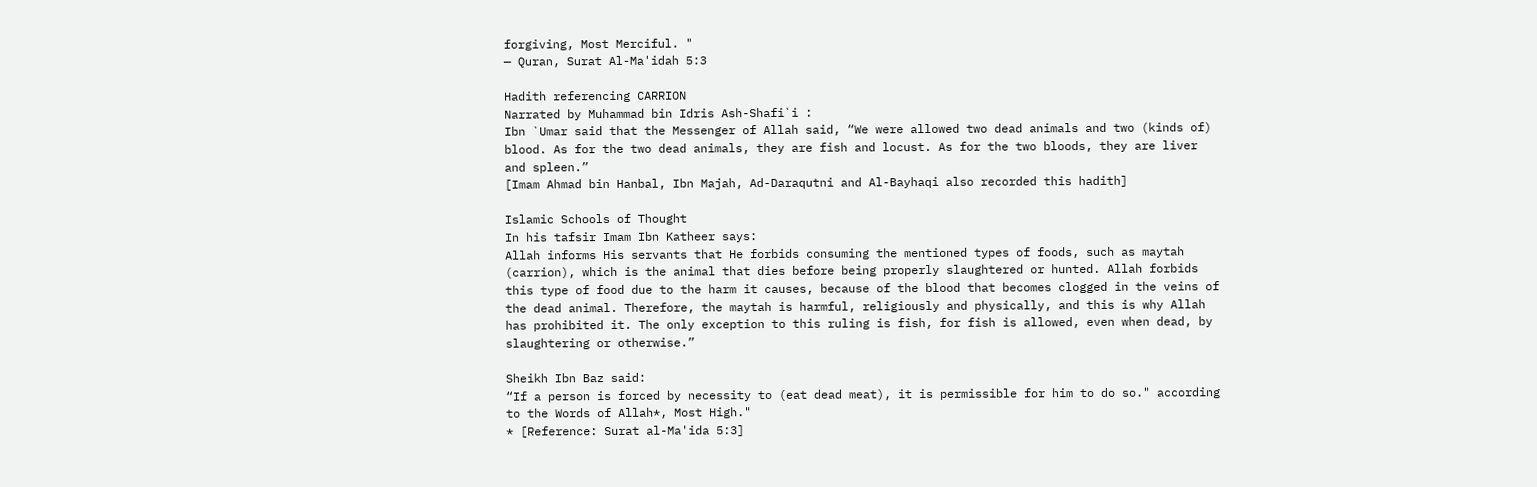forgiving, Most Merciful. "
— Quran, Surat Al-Ma'idah 5:3

Hadith referencing CARRION
Narrated by Muhammad bin Idris Ash-Shafi`i :
Ibn `Umar said that the Messenger of Allah said, “We were allowed two dead animals and two (kinds of) blood. As for the two dead animals, they are fish and locust. As for the two bloods, they are liver and spleen.”
[Imam Ahmad bin Hanbal, Ibn Majah, Ad-Daraqutni and Al-Bayhaqi also recorded this hadith]

Islamic Schools of Thought
In his tafsir Imam Ibn Katheer says:
Allah informs His servants that He forbids consuming the mentioned types of foods, such as maytah (carrion), which is the animal that dies before being properly slaughtered or hunted. Allah forbids this type of food due to the harm it causes, because of the blood that becomes clogged in the veins of the dead animal. Therefore, the maytah is harmful, religiously and physically, and this is why Allah has prohibited it. The only exception to this ruling is fish, for fish is allowed, even when dead, by slaughtering or otherwise.”

Sheikh Ibn Baz said:
“If a person is forced by necessity to (eat dead meat), it is permissible for him to do so." according to the Words of Allah*, Most High."
* [Reference: Surat al-Ma'ida 5:3]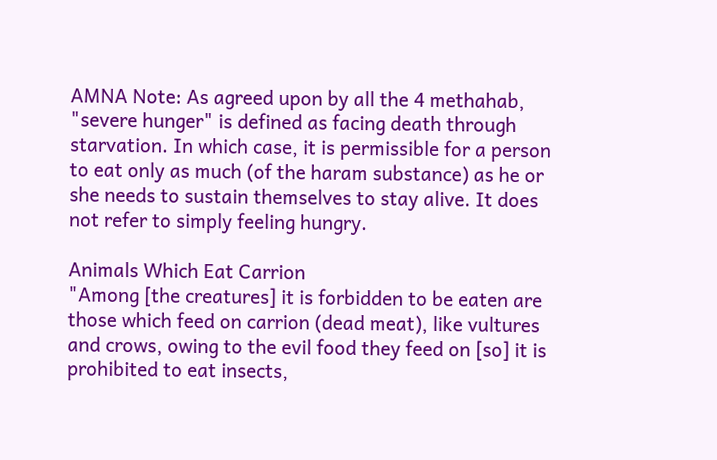AMNA Note: As agreed upon by all the 4 methahab, "severe hunger" is defined as facing death through starvation. In which case, it is permissible for a person to eat only as much (of the haram substance) as he or she needs to sustain themselves to stay alive. It does not refer to simply feeling hungry.

Animals Which Eat Carrion
"Among [the creatures] it is forbidden to be eaten are those which feed on carrion (dead meat), like vultures and crows, owing to the evil food they feed on [so] it is prohibited to eat insects,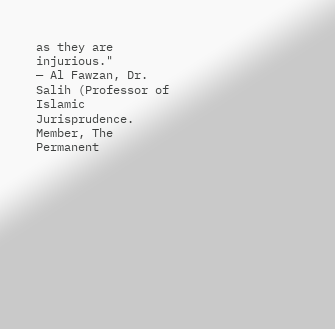as they are injurious."
— Al Fawzan, Dr. Salih (Professor of Islamic Jurisprudence. Member, The Permanent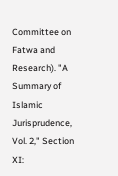Committee on Fatwa and Research). "A Summary of Islamic Jurisprudence, Vol. 2," Section XI: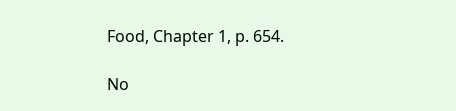Food, Chapter 1, p. 654.

No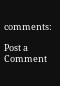comments:

Post a Comment